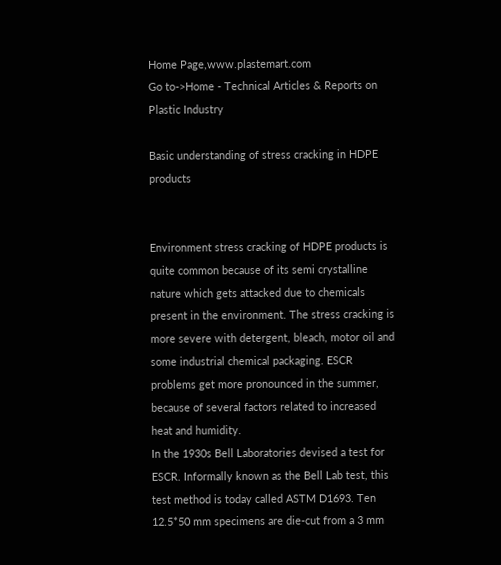Home Page,www.plastemart.com
Go to->Home - Technical Articles & Reports on Plastic Industry

Basic understanding of stress cracking in HDPE products


Environment stress cracking of HDPE products is quite common because of its semi crystalline nature which gets attacked due to chemicals present in the environment. The stress cracking is more severe with detergent, bleach, motor oil and some industrial chemical packaging. ESCR problems get more pronounced in the summer, because of several factors related to increased heat and humidity.
In the 1930s Bell Laboratories devised a test for ESCR. Informally known as the Bell Lab test, this test method is today called ASTM D1693. Ten 12.5*50 mm specimens are die-cut from a 3 mm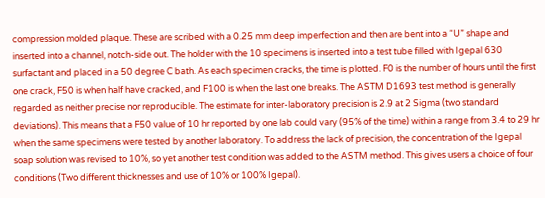compression molded plaque. These are scribed with a 0.25 mm deep imperfection and then are bent into a “U” shape and inserted into a channel, notch-side out. The holder with the 10 specimens is inserted into a test tube filled with Igepal 630 surfactant and placed in a 50 degree C bath. As each specimen cracks, the time is plotted. F0 is the number of hours until the first one crack, F50 is when half have cracked, and F100 is when the last one breaks. The ASTM D1693 test method is generally regarded as neither precise nor reproducible. The estimate for inter-laboratory precision is 2.9 at 2 Sigma (two standard deviations). This means that a F50 value of 10 hr reported by one lab could vary (95% of the time) within a range from 3.4 to 29 hr when the same specimens were tested by another laboratory. To address the lack of precision, the concentration of the Igepal soap solution was revised to 10%, so yet another test condition was added to the ASTM method. This gives users a choice of four conditions (Two different thicknesses and use of 10% or 100% Igepal).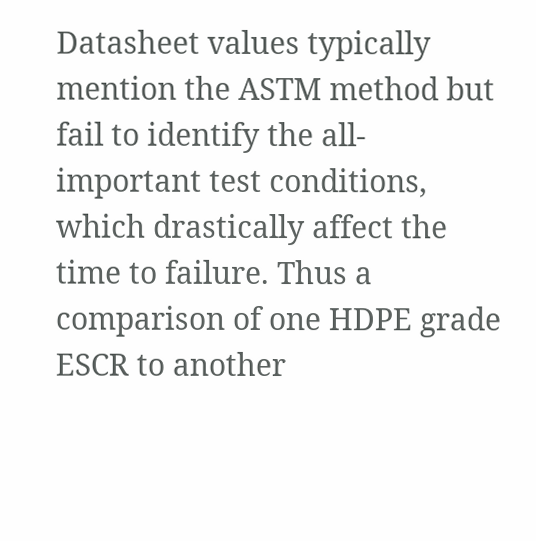Datasheet values typically mention the ASTM method but fail to identify the all-important test conditions, which drastically affect the time to failure. Thus a comparison of one HDPE grade ESCR to another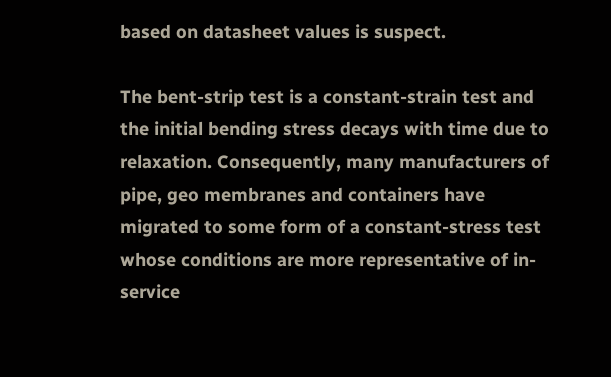based on datasheet values is suspect.

The bent-strip test is a constant-strain test and the initial bending stress decays with time due to relaxation. Consequently, many manufacturers of pipe, geo membranes and containers have migrated to some form of a constant-stress test whose conditions are more representative of in-service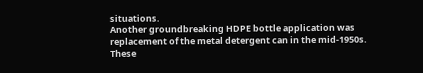situations.
Another groundbreaking HDPE bottle application was replacement of the metal detergent can in the mid-1950s. These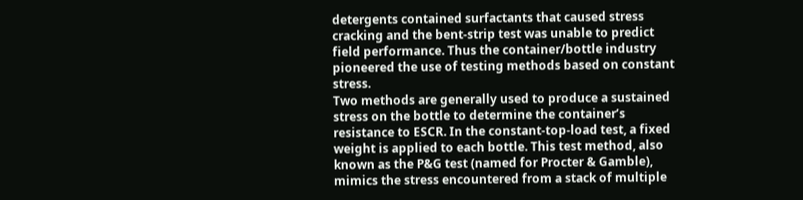detergents contained surfactants that caused stress cracking and the bent-strip test was unable to predict field performance. Thus the container/bottle industry pioneered the use of testing methods based on constant stress.
Two methods are generally used to produce a sustained stress on the bottle to determine the container’s resistance to ESCR. In the constant-top-load test, a fixed weight is applied to each bottle. This test method, also known as the P&G test (named for Procter & Gamble), mimics the stress encountered from a stack of multiple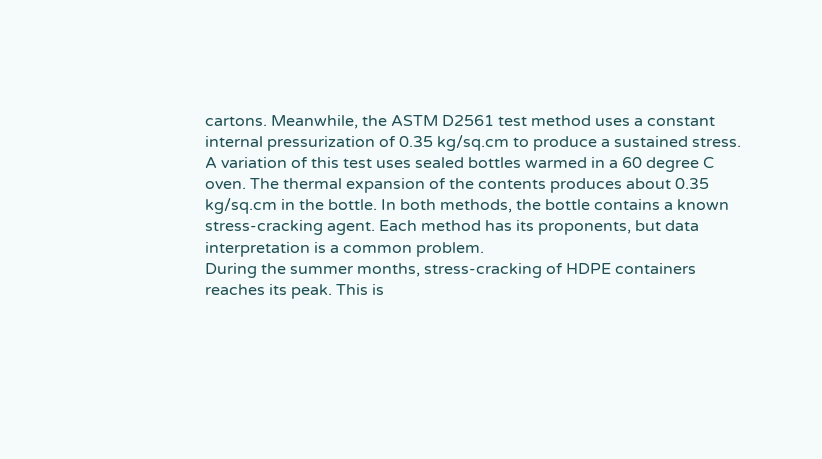cartons. Meanwhile, the ASTM D2561 test method uses a constant internal pressurization of 0.35 kg/sq.cm to produce a sustained stress. A variation of this test uses sealed bottles warmed in a 60 degree C oven. The thermal expansion of the contents produces about 0.35 kg/sq.cm in the bottle. In both methods, the bottle contains a known stress-cracking agent. Each method has its proponents, but data interpretation is a common problem.
During the summer months, stress-cracking of HDPE containers reaches its peak. This is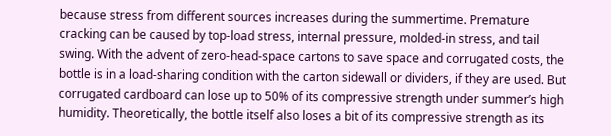because stress from different sources increases during the summertime. Premature cracking can be caused by top-load stress, internal pressure, molded-in stress, and tail swing. With the advent of zero-head-space cartons to save space and corrugated costs, the bottle is in a load-sharing condition with the carton sidewall or dividers, if they are used. But corrugated cardboard can lose up to 50% of its compressive strength under summer’s high humidity. Theoretically, the bottle itself also loses a bit of its compressive strength as its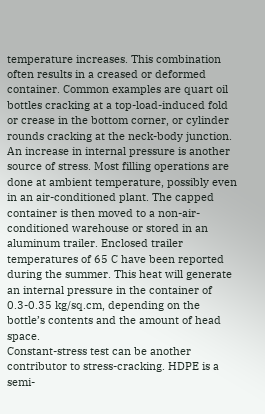temperature increases. This combination often results in a creased or deformed container. Common examples are quart oil bottles cracking at a top-load-induced fold or crease in the bottom corner, or cylinder rounds cracking at the neck-body junction.
An increase in internal pressure is another source of stress. Most filling operations are done at ambient temperature, possibly even in an air-conditioned plant. The capped container is then moved to a non-air-conditioned warehouse or stored in an aluminum trailer. Enclosed trailer temperatures of 65 C have been reported during the summer. This heat will generate an internal pressure in the container of 0.3-0.35 kg/sq.cm, depending on the bottle’s contents and the amount of head space.
Constant-stress test can be another contributor to stress-cracking. HDPE is a semi-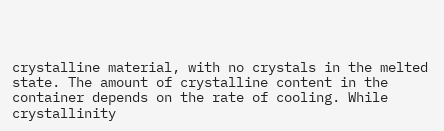crystalline material, with no crystals in the melted state. The amount of crystalline content in the container depends on the rate of cooling. While crystallinity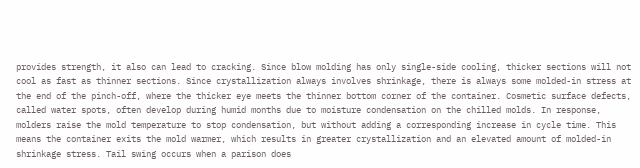provides strength, it also can lead to cracking. Since blow molding has only single-side cooling, thicker sections will not cool as fast as thinner sections. Since crystallization always involves shrinkage, there is always some molded-in stress at the end of the pinch-off, where the thicker eye meets the thinner bottom corner of the container. Cosmetic surface defects, called water spots, often develop during humid months due to moisture condensation on the chilled molds. In response, molders raise the mold temperature to stop condensation, but without adding a corresponding increase in cycle time. This means the container exits the mold warmer, which results in greater crystallization and an elevated amount of molded-in shrinkage stress. Tail swing occurs when a parison does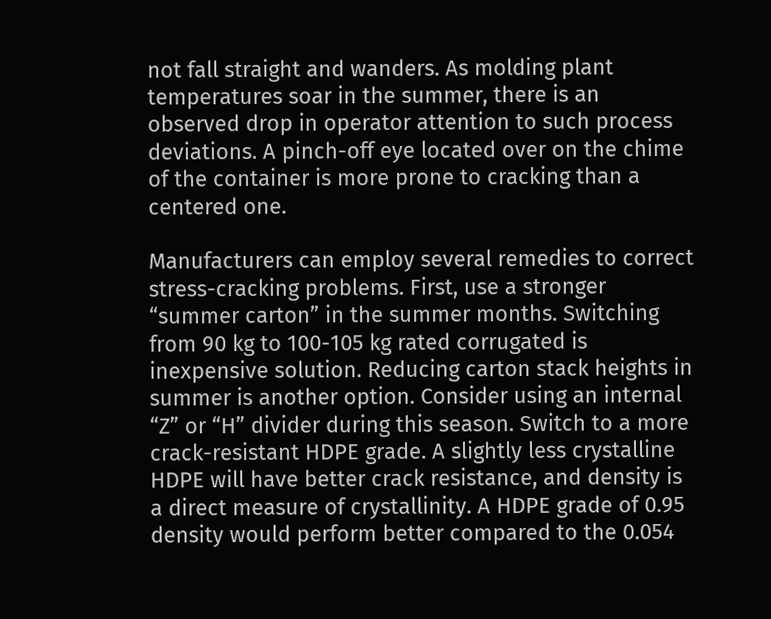not fall straight and wanders. As molding plant temperatures soar in the summer, there is an observed drop in operator attention to such process deviations. A pinch-off eye located over on the chime of the container is more prone to cracking than a centered one.

Manufacturers can employ several remedies to correct stress-cracking problems. First, use a stronger “summer carton” in the summer months. Switching from 90 kg to 100-105 kg rated corrugated is inexpensive solution. Reducing carton stack heights in summer is another option. Consider using an internal “Z” or “H” divider during this season. Switch to a more crack-resistant HDPE grade. A slightly less crystalline HDPE will have better crack resistance, and density is a direct measure of crystallinity. A HDPE grade of 0.95 density would perform better compared to the 0.054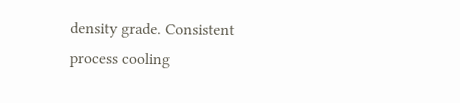density grade. Consistent process cooling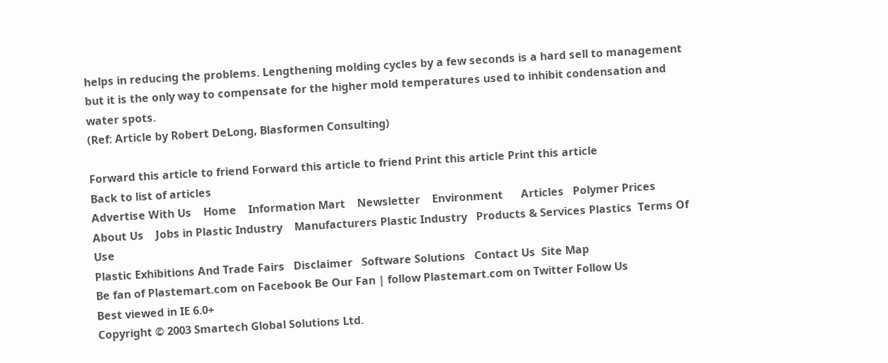helps in reducing the problems. Lengthening molding cycles by a few seconds is a hard sell to management but it is the only way to compensate for the higher mold temperatures used to inhibit condensation and water spots.
(Ref: Article by Robert DeLong, Blasformen Consulting)

Forward this article to friend Forward this article to friend Print this article Print this article
Back to list of articles
Advertise With Us    Home    Information Mart    Newsletter    Environment      Articles   Polymer Prices
About Us    Jobs in Plastic Industry    Manufacturers Plastic Industry   Products & Services Plastics  Terms Of Use
Plastic Exhibitions And Trade Fairs   Disclaimer   Software Solutions   Contact Us  Site Map
Be fan of Plastemart.com on Facebook Be Our Fan | follow Plastemart.com on Twitter Follow Us
Best viewed in IE 6.0+
Copyright © 2003 Smartech Global Solutions Ltd.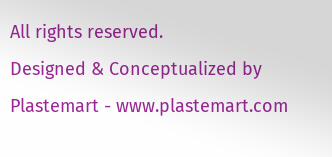All rights reserved.
Designed & Conceptualized by Plastemart - www.plastemart.com